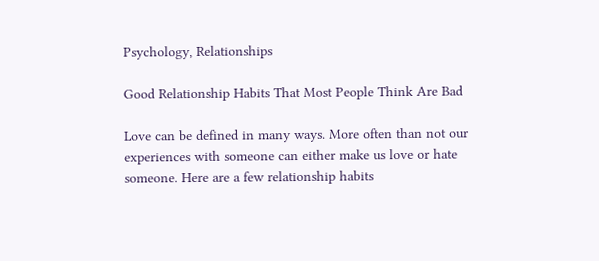Psychology, Relationships

Good Relationship Habits That Most People Think Are Bad

Love can be defined in many ways. More often than not our experiences with someone can either make us love or hate someone. Here are a few relationship habits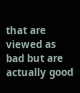that are viewed as bad but are actually good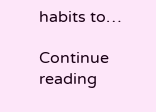habits to…

Continue reading